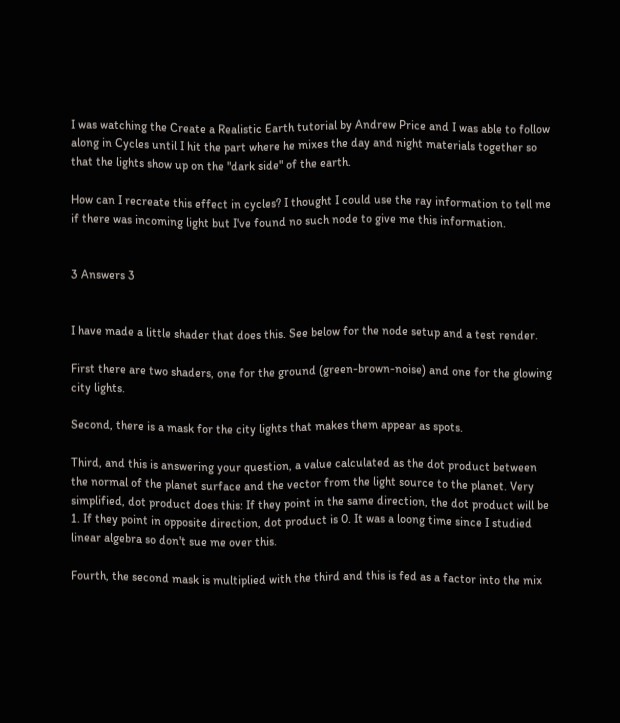I was watching the Create a Realistic Earth tutorial by Andrew Price and I was able to follow along in Cycles until I hit the part where he mixes the day and night materials together so that the lights show up on the "dark side" of the earth.

How can I recreate this effect in cycles? I thought I could use the ray information to tell me if there was incoming light but I've found no such node to give me this information.


3 Answers 3


I have made a little shader that does this. See below for the node setup and a test render.

First there are two shaders, one for the ground (green-brown-noise) and one for the glowing city lights.

Second, there is a mask for the city lights that makes them appear as spots.

Third, and this is answering your question, a value calculated as the dot product between the normal of the planet surface and the vector from the light source to the planet. Very simplified, dot product does this: If they point in the same direction, the dot product will be 1. If they point in opposite direction, dot product is 0. It was a loong time since I studied linear algebra so don't sue me over this.

Fourth, the second mask is multiplied with the third and this is fed as a factor into the mix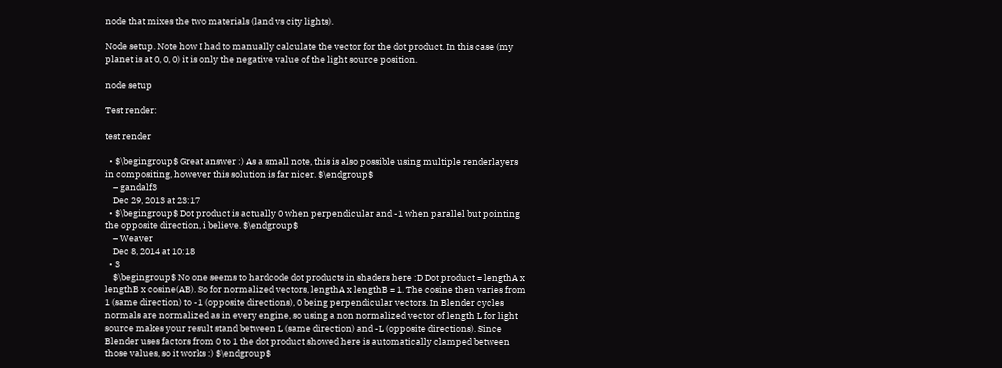node that mixes the two materials (land vs city lights).

Node setup. Note how I had to manually calculate the vector for the dot product. In this case (my planet is at 0, 0, 0) it is only the negative value of the light source position.

node setup

Test render:

test render

  • $\begingroup$ Great answer :) As a small note, this is also possible using multiple renderlayers in compositing, however this solution is far nicer. $\endgroup$
    – gandalf3
    Dec 29, 2013 at 23:17
  • $\begingroup$ Dot product is actually 0 when perpendicular and -1 when parallel but pointing the opposite direction, i believe. $\endgroup$
    – Weaver
    Dec 8, 2014 at 10:18
  • 3
    $\begingroup$ No one seems to hardcode dot products in shaders here :D Dot product = lengthA x lengthB x cosine(AB). So for normalized vectors, lengthA x lengthB = 1. The cosine then varies from 1 (same direction) to -1 (opposite directions), 0 being perpendicular vectors. In Blender cycles normals are normalized as in every engine, so using a non normalized vector of length L for light source makes your result stand between L (same direction) and -L (opposite directions). Since Blender uses factors from 0 to 1 the dot product showed here is automatically clamped between those values, so it works :) $\endgroup$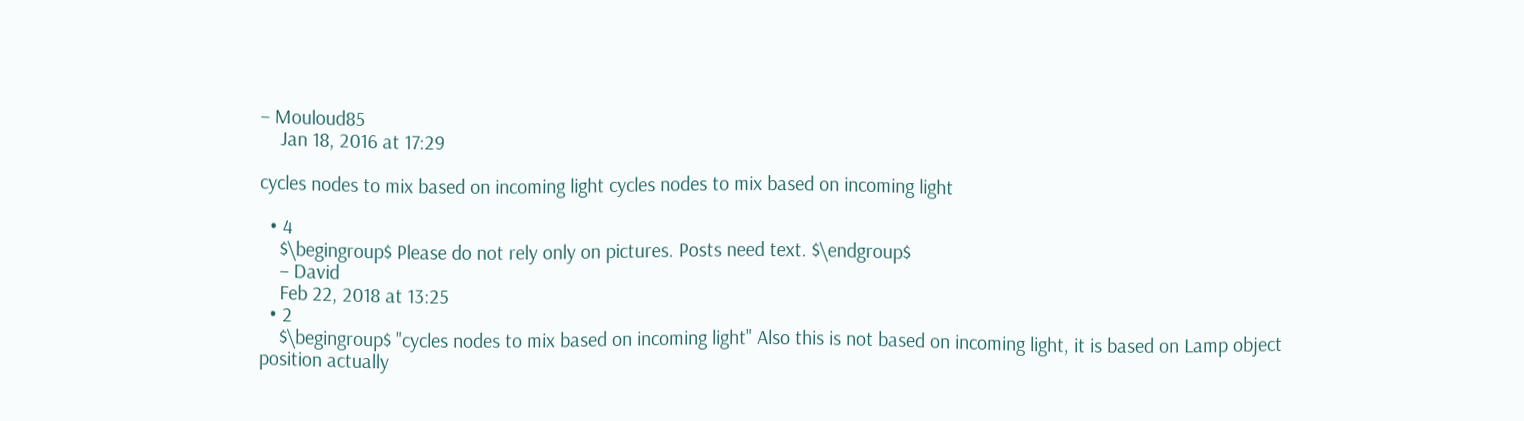– Mouloud85
    Jan 18, 2016 at 17:29

cycles nodes to mix based on incoming light cycles nodes to mix based on incoming light

  • 4
    $\begingroup$ Please do not rely only on pictures. Posts need text. $\endgroup$
    – David
    Feb 22, 2018 at 13:25
  • 2
    $\begingroup$ "cycles nodes to mix based on incoming light" Also this is not based on incoming light, it is based on Lamp object position actually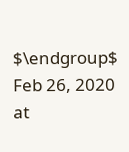$\endgroup$ Feb 26, 2020 at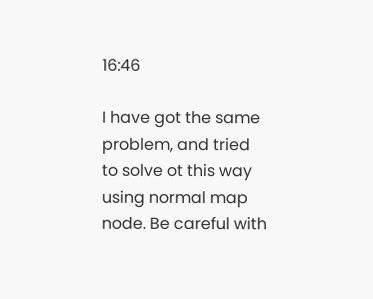16:46

I have got the same problem, and tried to solve ot this way using normal map node. Be careful with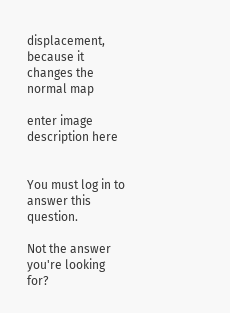displacement, because it changes the normal map

enter image description here


You must log in to answer this question.

Not the answer you're looking for?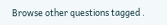Browse other questions tagged .